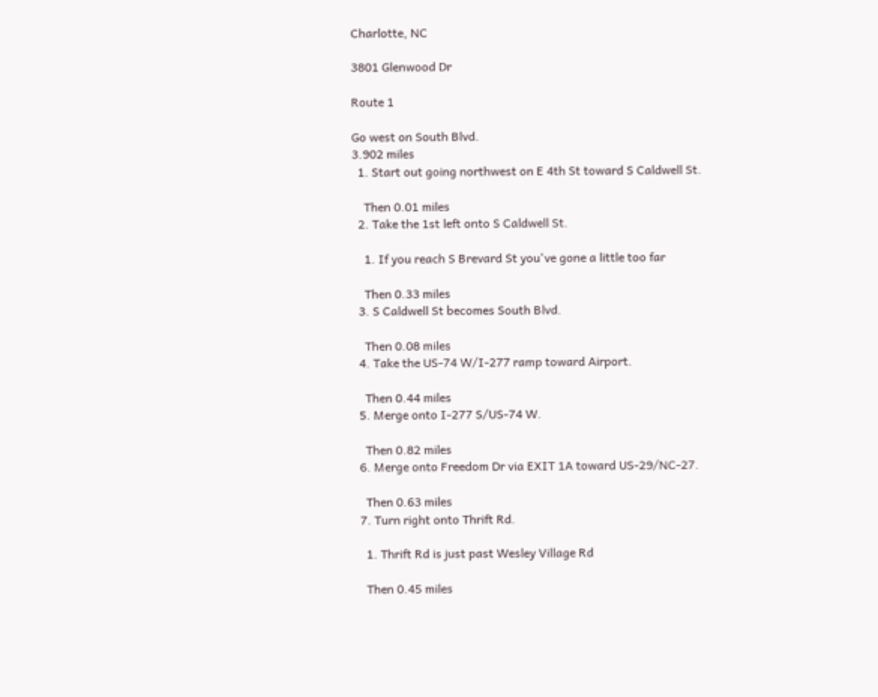Charlotte, NC

3801 Glenwood Dr

Route 1

Go west on South Blvd.
3.902 miles
  1. Start out going northwest on E 4th St toward S Caldwell St.

    Then 0.01 miles
  2. Take the 1st left onto S Caldwell St.

    1. If you reach S Brevard St you've gone a little too far

    Then 0.33 miles
  3. S Caldwell St becomes South Blvd.

    Then 0.08 miles
  4. Take the US-74 W/I-277 ramp toward Airport.

    Then 0.44 miles
  5. Merge onto I-277 S/US-74 W.

    Then 0.82 miles
  6. Merge onto Freedom Dr via EXIT 1A toward US-29/NC-27.

    Then 0.63 miles
  7. Turn right onto Thrift Rd.

    1. Thrift Rd is just past Wesley Village Rd

    Then 0.45 miles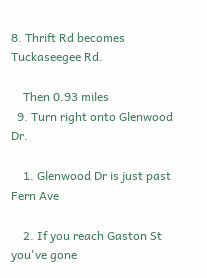8. Thrift Rd becomes Tuckaseegee Rd.

    Then 0.93 miles
  9. Turn right onto Glenwood Dr.

    1. Glenwood Dr is just past Fern Ave

    2. If you reach Gaston St you've gone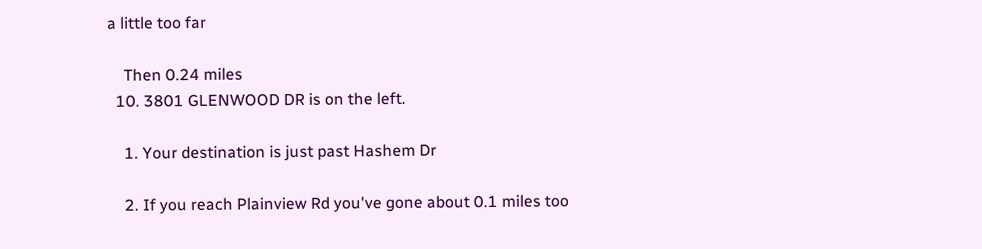a little too far

    Then 0.24 miles
  10. 3801 GLENWOOD DR is on the left.

    1. Your destination is just past Hashem Dr

    2. If you reach Plainview Rd you've gone about 0.1 miles too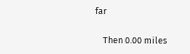far

    Then 0.00 miles